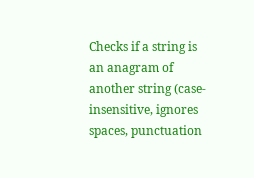Checks if a string is an anagram of another string (case-insensitive, ignores spaces, punctuation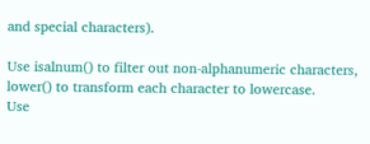and special characters).

Use isalnum() to filter out non-alphanumeric characters, lower() to transform each character to lowercase.
Use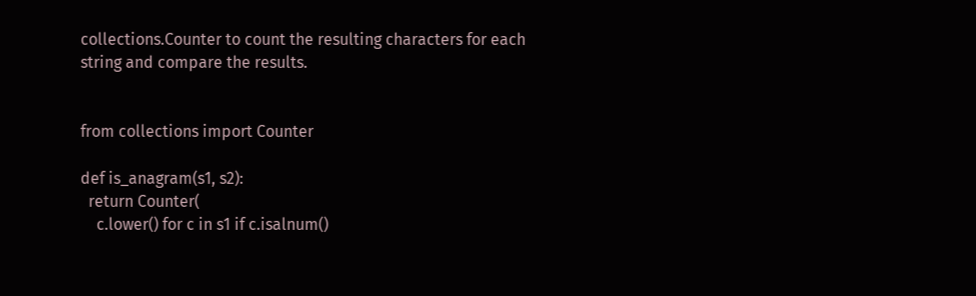collections.Counter to count the resulting characters for each string and compare the results.


from collections import Counter

def is_anagram(s1, s2):
  return Counter(
    c.lower() for c in s1 if c.isalnum()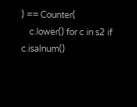) == Counter(
    c.lower() for c in s2 if c.isalnum()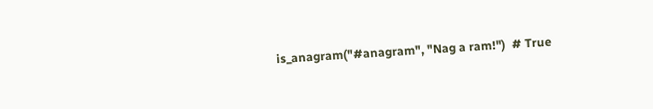is_anagram("#anagram", "Nag a ram!")  # True